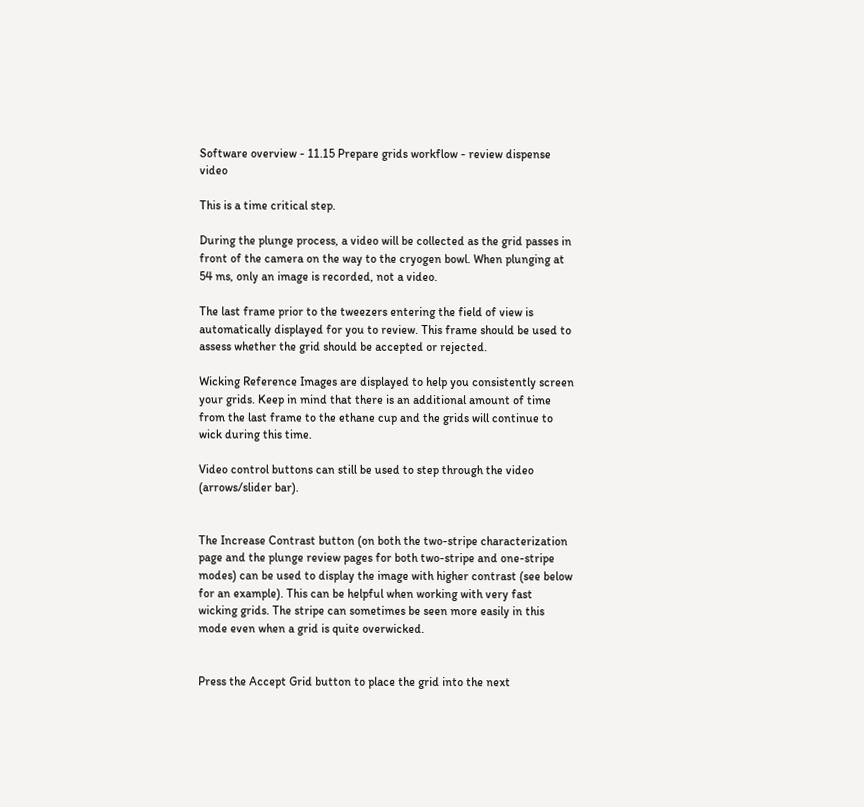Software overview - 11.15 Prepare grids workflow - review dispense video

This is a time critical step.

During the plunge process, a video will be collected as the grid passes in front of the camera on the way to the cryogen bowl. When plunging at 54 ms, only an image is recorded, not a video.

The last frame prior to the tweezers entering the field of view is automatically displayed for you to review. This frame should be used to assess whether the grid should be accepted or rejected.

Wicking Reference Images are displayed to help you consistently screen your grids. Keep in mind that there is an additional amount of time from the last frame to the ethane cup and the grids will continue to wick during this time.

Video control buttons can still be used to step through the video (arrows/slider bar).


The Increase Contrast button (on both the two-stripe characterization page and the plunge review pages for both two-stripe and one-stripe modes) can be used to display the image with higher contrast (see below for an example). This can be helpful when working with very fast wicking grids. The stripe can sometimes be seen more easily in this mode even when a grid is quite overwicked.


Press the Accept Grid button to place the grid into the next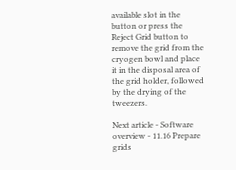available slot in the button or press the Reject Grid button to remove the grid from the cryogen bowl and place it in the disposal area of the grid holder, followed by the drying of the tweezers.

Next article - Software overview - 11.16 Prepare grids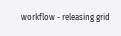workflow - releasing grid